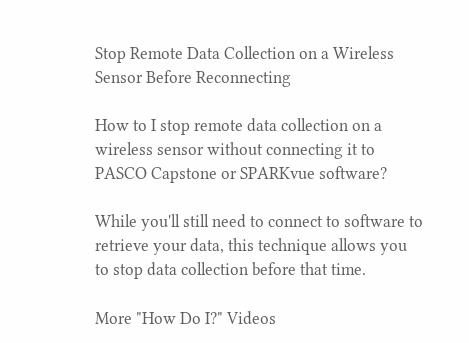Stop Remote Data Collection on a Wireless Sensor Before Reconnecting

How to I stop remote data collection on a wireless sensor without connecting it to PASCO Capstone or SPARKvue software?

While you'll still need to connect to software to retrieve your data, this technique allows you to stop data collection before that time.

More "How Do I?" Videos